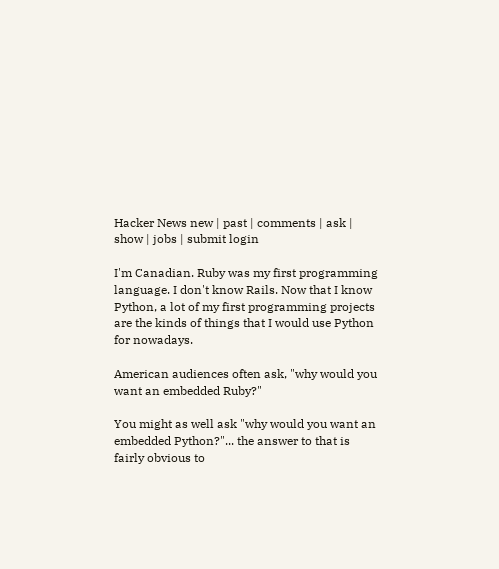Hacker News new | past | comments | ask | show | jobs | submit login

I'm Canadian. Ruby was my first programming language. I don't know Rails. Now that I know Python, a lot of my first programming projects are the kinds of things that I would use Python for nowadays.

American audiences often ask, "why would you want an embedded Ruby?"

You might as well ask "why would you want an embedded Python?"... the answer to that is fairly obvious to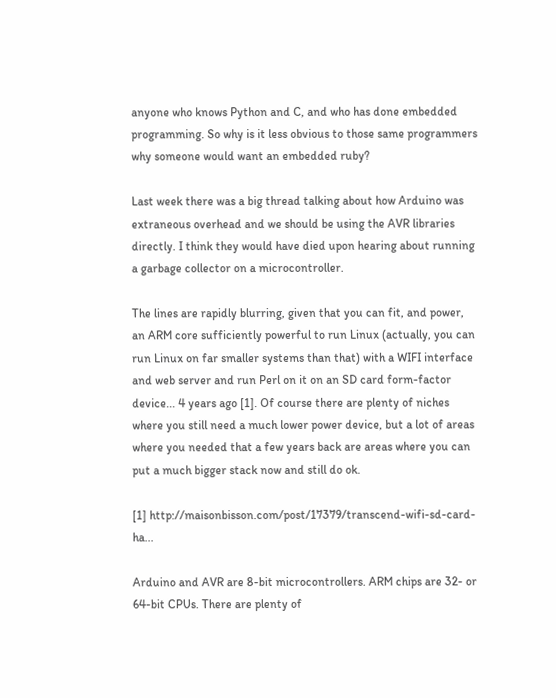anyone who knows Python and C, and who has done embedded programming. So why is it less obvious to those same programmers why someone would want an embedded ruby?

Last week there was a big thread talking about how Arduino was extraneous overhead and we should be using the AVR libraries directly. I think they would have died upon hearing about running a garbage collector on a microcontroller.

The lines are rapidly blurring, given that you can fit, and power, an ARM core sufficiently powerful to run Linux (actually, you can run Linux on far smaller systems than that) with a WIFI interface and web server and run Perl on it on an SD card form-factor device... 4 years ago [1]. Of course there are plenty of niches where you still need a much lower power device, but a lot of areas where you needed that a few years back are areas where you can put a much bigger stack now and still do ok.

[1] http://maisonbisson.com/post/17379/transcend-wifi-sd-card-ha...

Arduino and AVR are 8-bit microcontrollers. ARM chips are 32- or 64-bit CPUs. There are plenty of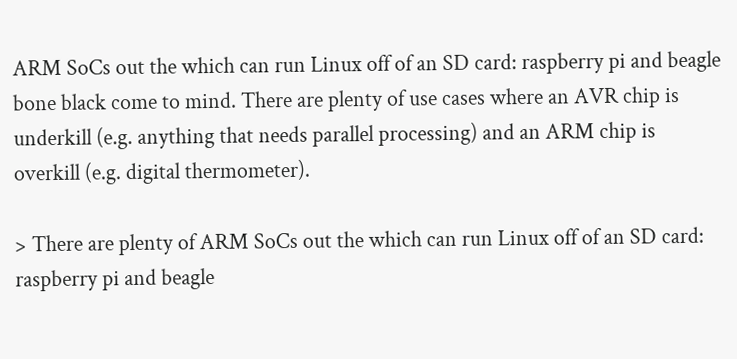ARM SoCs out the which can run Linux off of an SD card: raspberry pi and beagle bone black come to mind. There are plenty of use cases where an AVR chip is underkill (e.g. anything that needs parallel processing) and an ARM chip is overkill (e.g. digital thermometer).

> There are plenty of ARM SoCs out the which can run Linux off of an SD card: raspberry pi and beagle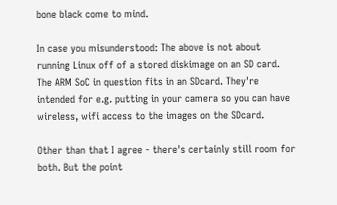bone black come to mind.

In case you misunderstood: The above is not about running Linux off of a stored diskimage on an SD card. The ARM SoC in question fits in an SDcard. They're intended for e.g. putting in your camera so you can have wireless, wifi access to the images on the SDcard.

Other than that I agree - there's certainly still room for both. But the point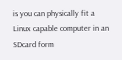is you can physically fit a Linux capable computer in an SDcard form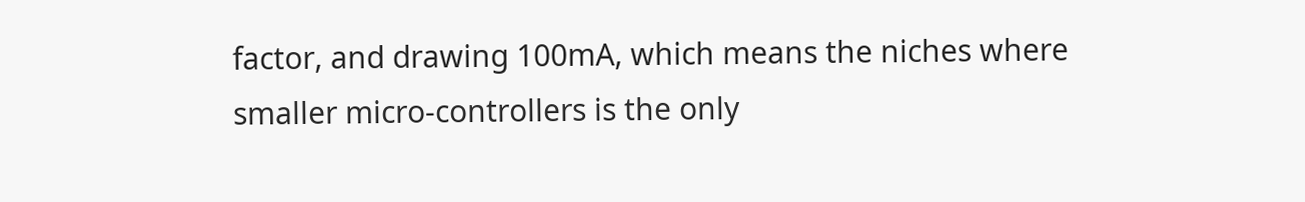factor, and drawing 100mA, which means the niches where smaller micro-controllers is the only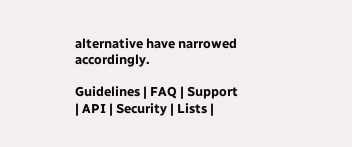alternative have narrowed accordingly.

Guidelines | FAQ | Support | API | Security | Lists |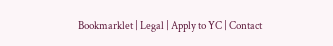Bookmarklet | Legal | Apply to YC | Contact